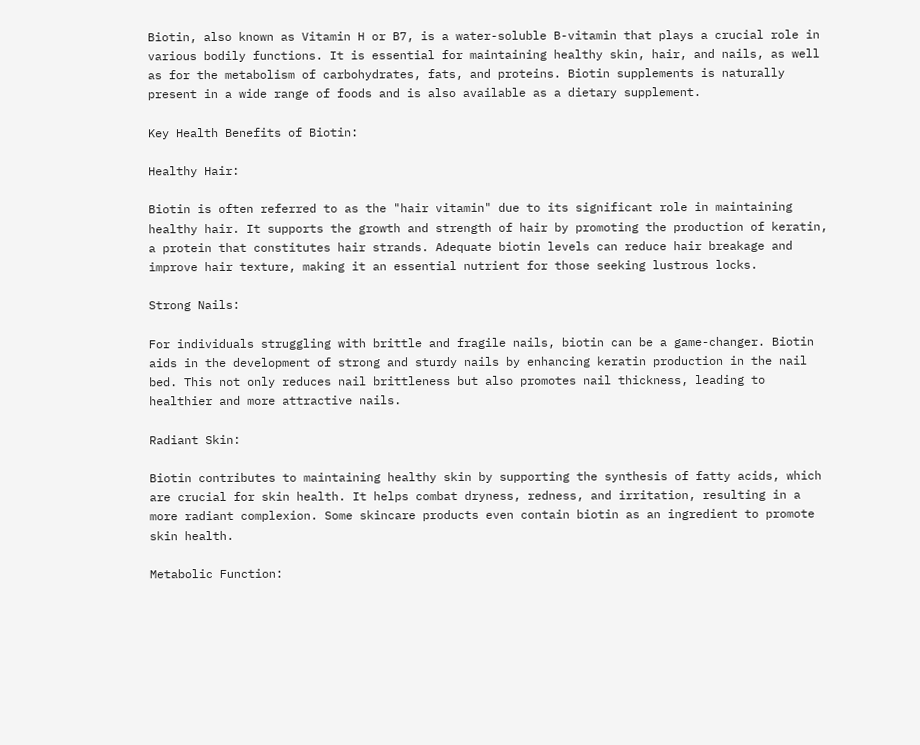Biotin, also known as Vitamin H or B7, is a water-soluble B-vitamin that plays a crucial role in various bodily functions. It is essential for maintaining healthy skin, hair, and nails, as well as for the metabolism of carbohydrates, fats, and proteins. Biotin supplements is naturally present in a wide range of foods and is also available as a dietary supplement.

Key Health Benefits of Biotin:

Healthy Hair:

Biotin is often referred to as the "hair vitamin" due to its significant role in maintaining healthy hair. It supports the growth and strength of hair by promoting the production of keratin, a protein that constitutes hair strands. Adequate biotin levels can reduce hair breakage and improve hair texture, making it an essential nutrient for those seeking lustrous locks.

Strong Nails:

For individuals struggling with brittle and fragile nails, biotin can be a game-changer. Biotin aids in the development of strong and sturdy nails by enhancing keratin production in the nail bed. This not only reduces nail brittleness but also promotes nail thickness, leading to healthier and more attractive nails.

Radiant Skin:

Biotin contributes to maintaining healthy skin by supporting the synthesis of fatty acids, which are crucial for skin health. It helps combat dryness, redness, and irritation, resulting in a more radiant complexion. Some skincare products even contain biotin as an ingredient to promote skin health.

Metabolic Function: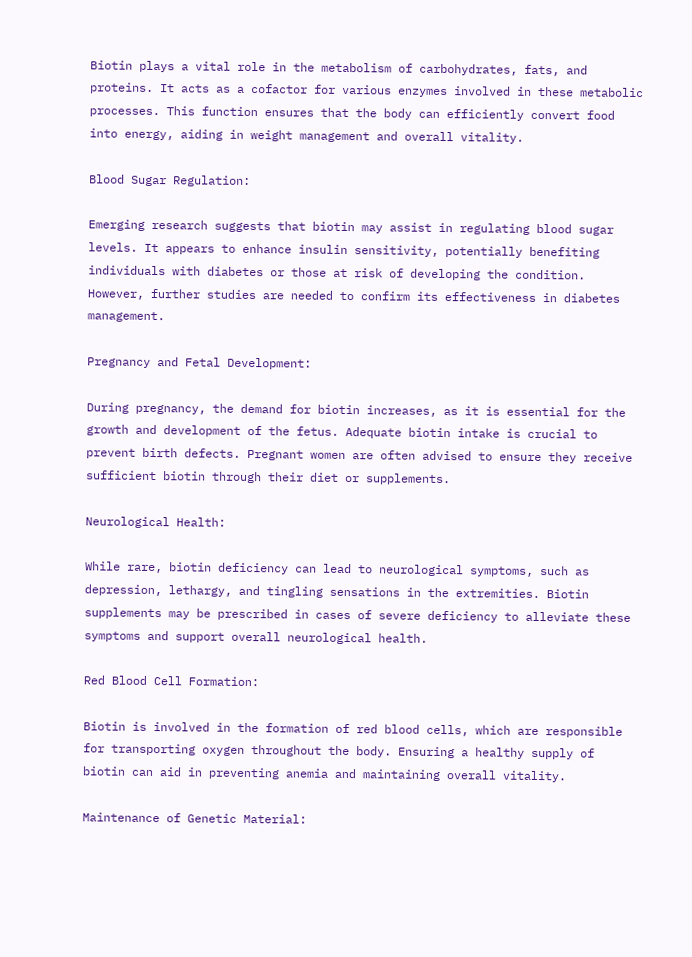Biotin plays a vital role in the metabolism of carbohydrates, fats, and proteins. It acts as a cofactor for various enzymes involved in these metabolic processes. This function ensures that the body can efficiently convert food into energy, aiding in weight management and overall vitality.

Blood Sugar Regulation:

Emerging research suggests that biotin may assist in regulating blood sugar levels. It appears to enhance insulin sensitivity, potentially benefiting individuals with diabetes or those at risk of developing the condition. However, further studies are needed to confirm its effectiveness in diabetes management.

Pregnancy and Fetal Development:

During pregnancy, the demand for biotin increases, as it is essential for the growth and development of the fetus. Adequate biotin intake is crucial to prevent birth defects. Pregnant women are often advised to ensure they receive sufficient biotin through their diet or supplements.

Neurological Health:

While rare, biotin deficiency can lead to neurological symptoms, such as depression, lethargy, and tingling sensations in the extremities. Biotin supplements may be prescribed in cases of severe deficiency to alleviate these symptoms and support overall neurological health.

Red Blood Cell Formation:

Biotin is involved in the formation of red blood cells, which are responsible for transporting oxygen throughout the body. Ensuring a healthy supply of biotin can aid in preventing anemia and maintaining overall vitality.

Maintenance of Genetic Material: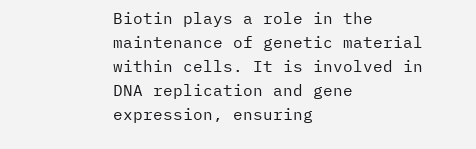Biotin plays a role in the maintenance of genetic material within cells. It is involved in DNA replication and gene expression, ensuring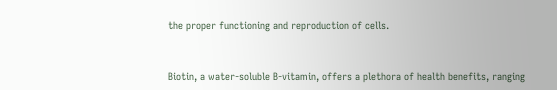the proper functioning and reproduction of cells.


Biotin, a water-soluble B-vitamin, offers a plethora of health benefits, ranging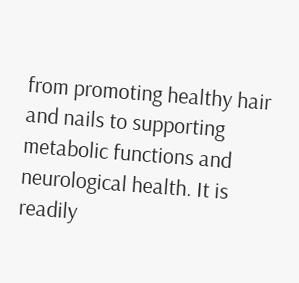from promoting healthy hair and nails to supporting metabolic functions and neurological health. It is readily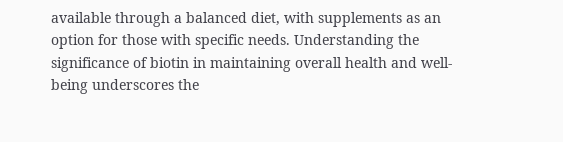available through a balanced diet, with supplements as an option for those with specific needs. Understanding the significance of biotin in maintaining overall health and well-being underscores the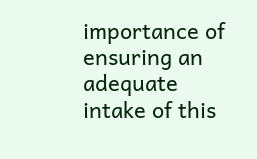importance of ensuring an adequate intake of this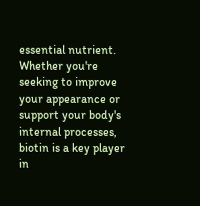essential nutrient. Whether you're seeking to improve your appearance or support your body's internal processes, biotin is a key player in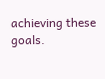achieving these goals.